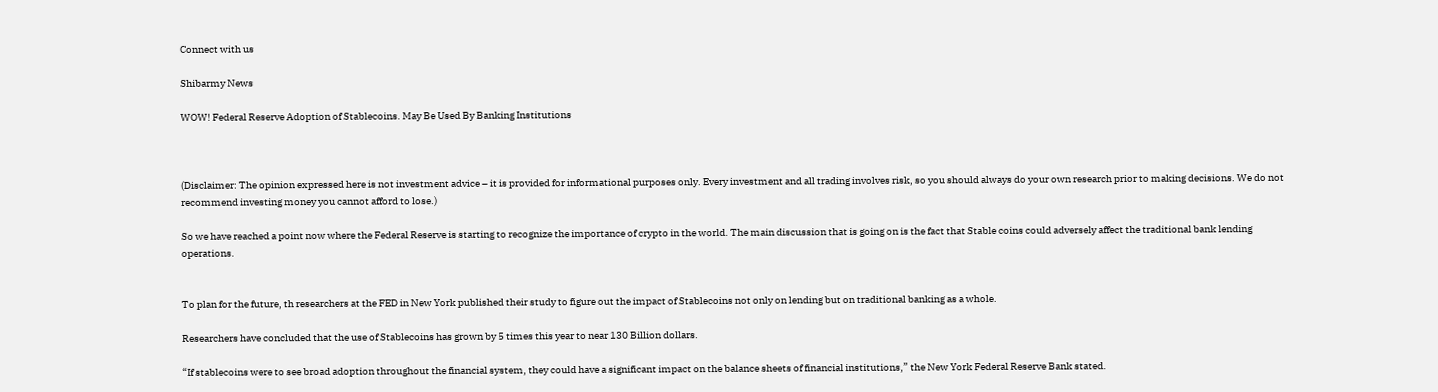Connect with us

Shibarmy News

WOW! Federal Reserve Adoption of Stablecoins. May Be Used By Banking Institutions



(Disclaimer: The opinion expressed here is not investment advice – it is provided for informational purposes only. Every investment and all trading involves risk, so you should always do your own research prior to making decisions. We do not recommend investing money you cannot afford to lose.)

So we have reached a point now where the Federal Reserve is starting to recognize the importance of crypto in the world. The main discussion that is going on is the fact that Stable coins could adversely affect the traditional bank lending operations.


To plan for the future, th researchers at the FED in New York published their study to figure out the impact of Stablecoins not only on lending but on traditional banking as a whole.

Researchers have concluded that the use of Stablecoins has grown by 5 times this year to near 130 Billion dollars.

“If stablecoins were to see broad adoption throughout the financial system, they could have a significant impact on the balance sheets of financial institutions,” the New York Federal Reserve Bank stated.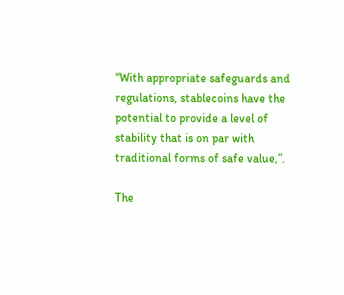“With appropriate safeguards and regulations, stablecoins have the potential to provide a level of stability that is on par with traditional forms of safe value,”.

The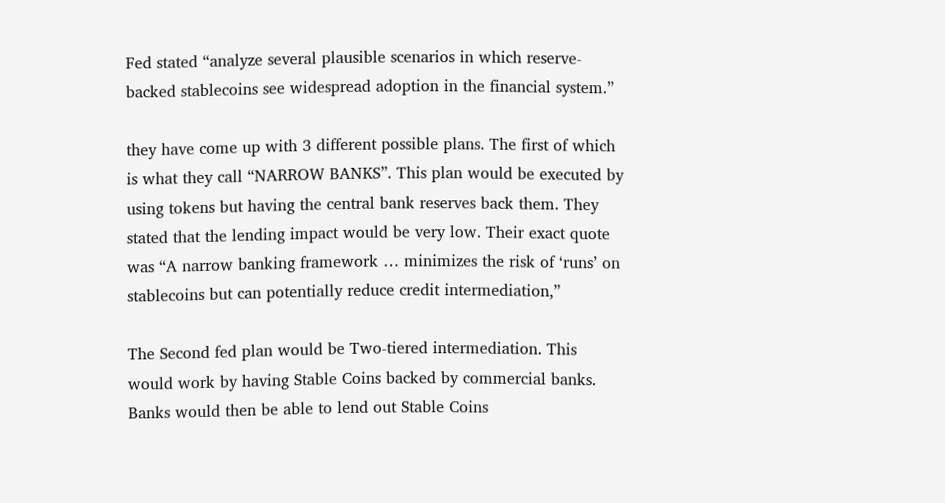Fed stated “analyze several plausible scenarios in which reserve-backed stablecoins see widespread adoption in the financial system.”

they have come up with 3 different possible plans. The first of which is what they call “NARROW BANKS”. This plan would be executed by using tokens but having the central bank reserves back them. They stated that the lending impact would be very low. Their exact quote was “A narrow banking framework … minimizes the risk of ‘runs’ on stablecoins but can potentially reduce credit intermediation,”

The Second fed plan would be Two-tiered intermediation. This would work by having Stable Coins backed by commercial banks. Banks would then be able to lend out Stable Coins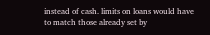instead of cash. limits on loans would have to match those already set by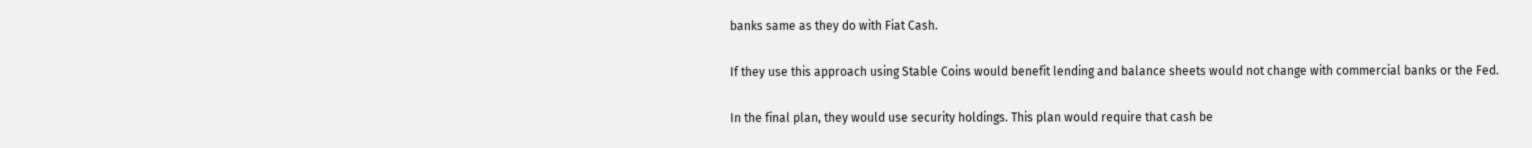banks same as they do with Fiat Cash.

If they use this approach using Stable Coins would benefit lending and balance sheets would not change with commercial banks or the Fed.

In the final plan, they would use security holdings. This plan would require that cash be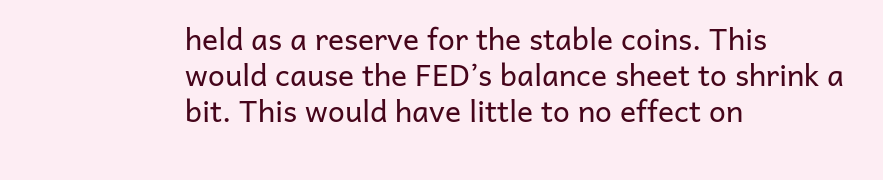held as a reserve for the stable coins. This would cause the FED’s balance sheet to shrink a bit. This would have little to no effect on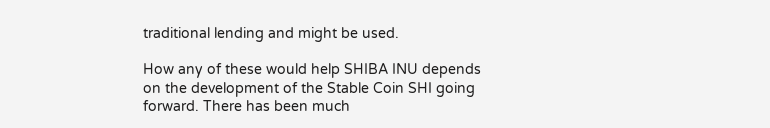traditional lending and might be used.

How any of these would help SHIBA INU depends on the development of the Stable Coin SHI going forward. There has been much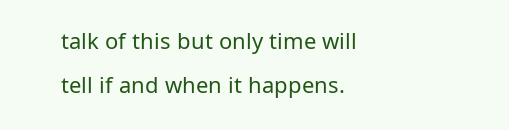talk of this but only time will tell if and when it happens.